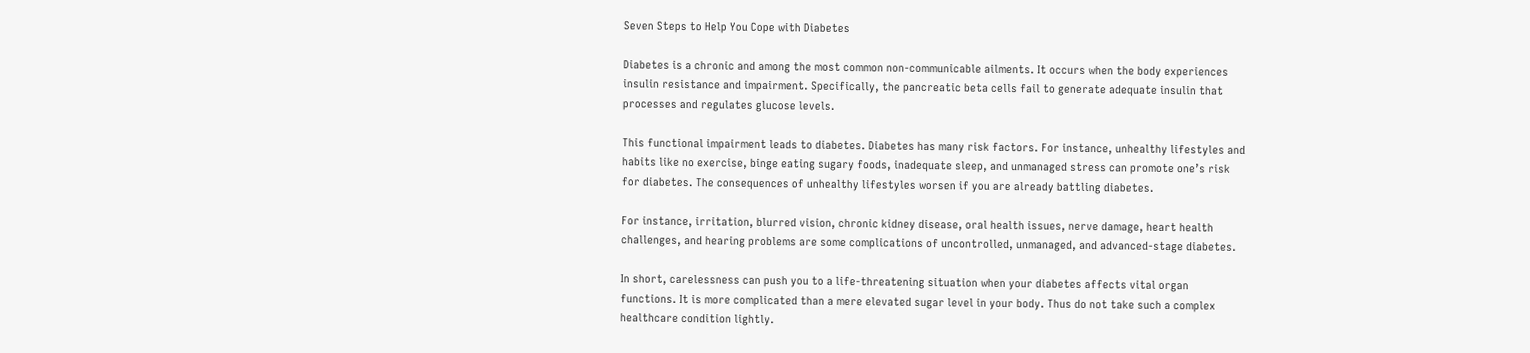Seven Steps to Help You Cope with Diabetes

Diabetes is a chronic and among the most common non-communicable ailments. It occurs when the body experiences insulin resistance and impairment. Specifically, the pancreatic beta cells fail to generate adequate insulin that processes and regulates glucose levels.

This functional impairment leads to diabetes. Diabetes has many risk factors. For instance, unhealthy lifestyles and habits like no exercise, binge eating sugary foods, inadequate sleep, and unmanaged stress can promote one’s risk for diabetes. The consequences of unhealthy lifestyles worsen if you are already battling diabetes.

For instance, irritation, blurred vision, chronic kidney disease, oral health issues, nerve damage, heart health challenges, and hearing problems are some complications of uncontrolled, unmanaged, and advanced-stage diabetes.

In short, carelessness can push you to a life-threatening situation when your diabetes affects vital organ functions. It is more complicated than a mere elevated sugar level in your body. Thus do not take such a complex healthcare condition lightly.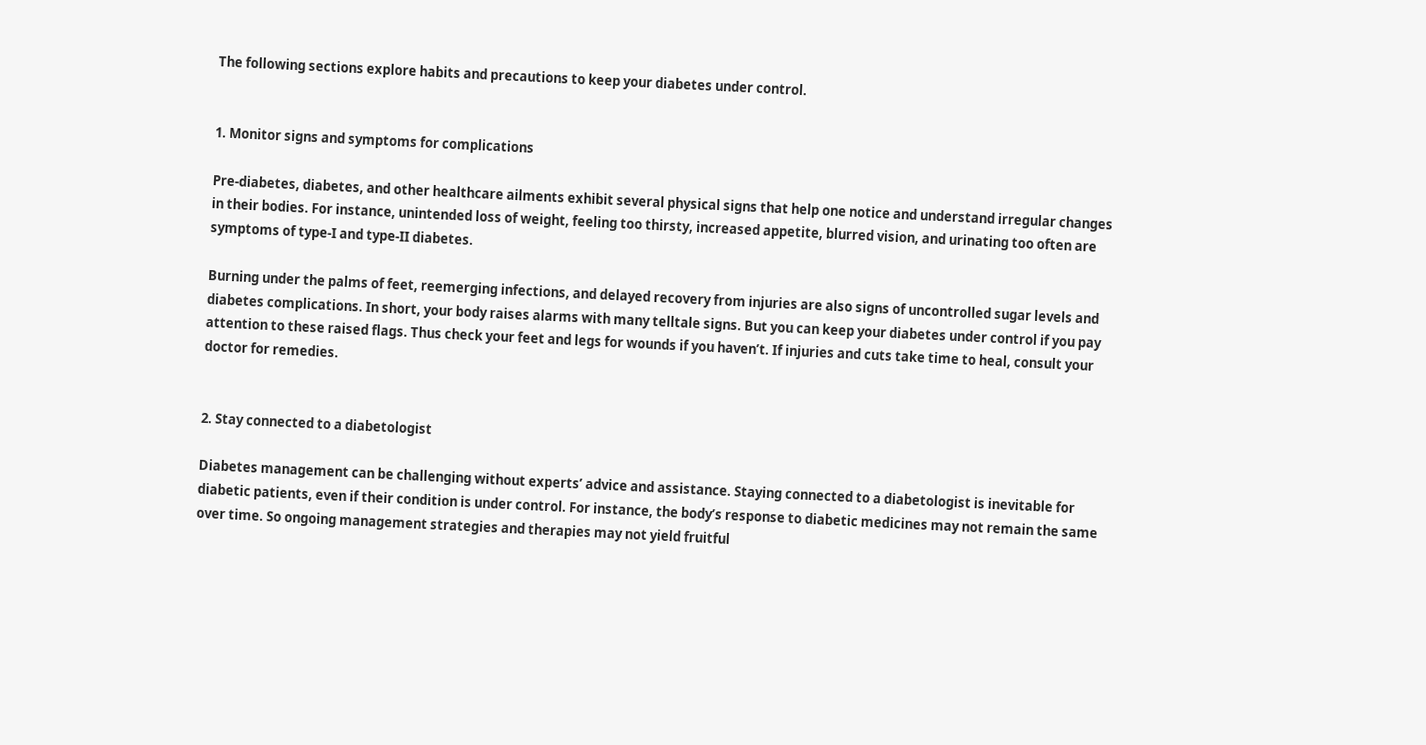The following sections explore habits and precautions to keep your diabetes under control.


1. Monitor signs and symptoms for complications

Pre-diabetes, diabetes, and other healthcare ailments exhibit several physical signs that help one notice and understand irregular changes in their bodies. For instance, unintended loss of weight, feeling too thirsty, increased appetite, blurred vision, and urinating too often are symptoms of type-I and type-II diabetes.

Burning under the palms of feet, reemerging infections, and delayed recovery from injuries are also signs of uncontrolled sugar levels and diabetes complications. In short, your body raises alarms with many telltale signs. But you can keep your diabetes under control if you pay attention to these raised flags. Thus check your feet and legs for wounds if you haven’t. If injuries and cuts take time to heal, consult your doctor for remedies.


2. Stay connected to a diabetologist

Diabetes management can be challenging without experts’ advice and assistance. Staying connected to a diabetologist is inevitable for diabetic patients, even if their condition is under control. For instance, the body’s response to diabetic medicines may not remain the same over time. So ongoing management strategies and therapies may not yield fruitful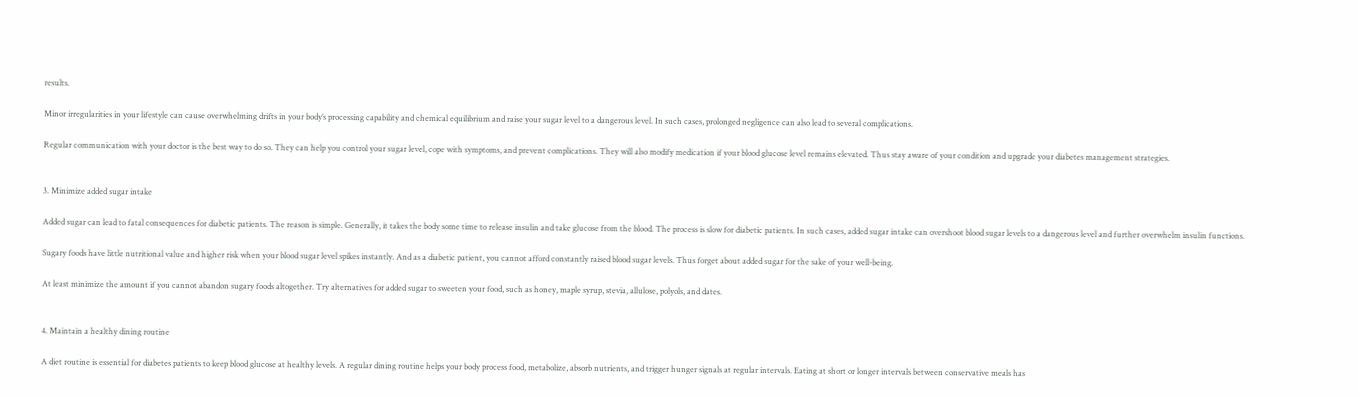results.

Minor irregularities in your lifestyle can cause overwhelming drifts in your body’s processing capability and chemical equilibrium and raise your sugar level to a dangerous level. In such cases, prolonged negligence can also lead to several complications.

Regular communication with your doctor is the best way to do so. They can help you control your sugar level, cope with symptoms, and prevent complications. They will also modify medication if your blood glucose level remains elevated. Thus stay aware of your condition and upgrade your diabetes management strategies.


3. Minimize added sugar intake

Added sugar can lead to fatal consequences for diabetic patients. The reason is simple. Generally, it takes the body some time to release insulin and take glucose from the blood. The process is slow for diabetic patients. In such cases, added sugar intake can overshoot blood sugar levels to a dangerous level and further overwhelm insulin functions.

Sugary foods have little nutritional value and higher risk when your blood sugar level spikes instantly. And as a diabetic patient, you cannot afford constantly raised blood sugar levels. Thus forget about added sugar for the sake of your well-being.

At least minimize the amount if you cannot abandon sugary foods altogether. Try alternatives for added sugar to sweeten your food, such as honey, maple syrup, stevia, allulose, polyols, and dates.


4. Maintain a healthy dining routine

A diet routine is essential for diabetes patients to keep blood glucose at healthy levels. A regular dining routine helps your body process food, metabolize, absorb nutrients, and trigger hunger signals at regular intervals. Eating at short or longer intervals between conservative meals has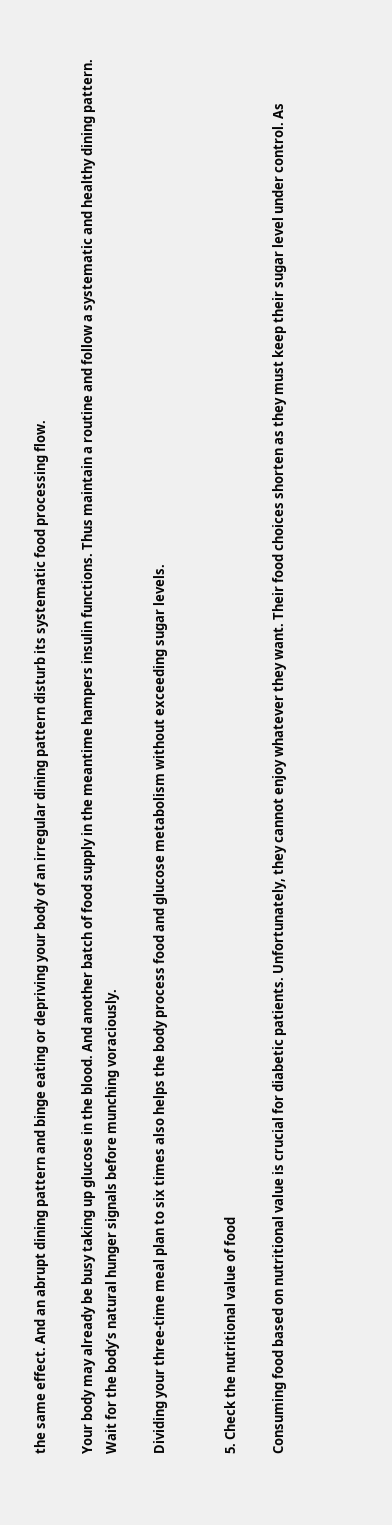the same effect. And an abrupt dining pattern and binge eating or depriving your body of an irregular dining pattern disturb its systematic food processing flow.

Your body may already be busy taking up glucose in the blood. And another batch of food supply in the meantime hampers insulin functions. Thus maintain a routine and follow a systematic and healthy dining pattern. Wait for the body’s natural hunger signals before munching voraciously.

Dividing your three-time meal plan to six times also helps the body process food and glucose metabolism without exceeding sugar levels.


5. Check the nutritional value of food

Consuming food based on nutritional value is crucial for diabetic patients. Unfortunately, they cannot enjoy whatever they want. Their food choices shorten as they must keep their sugar level under control. As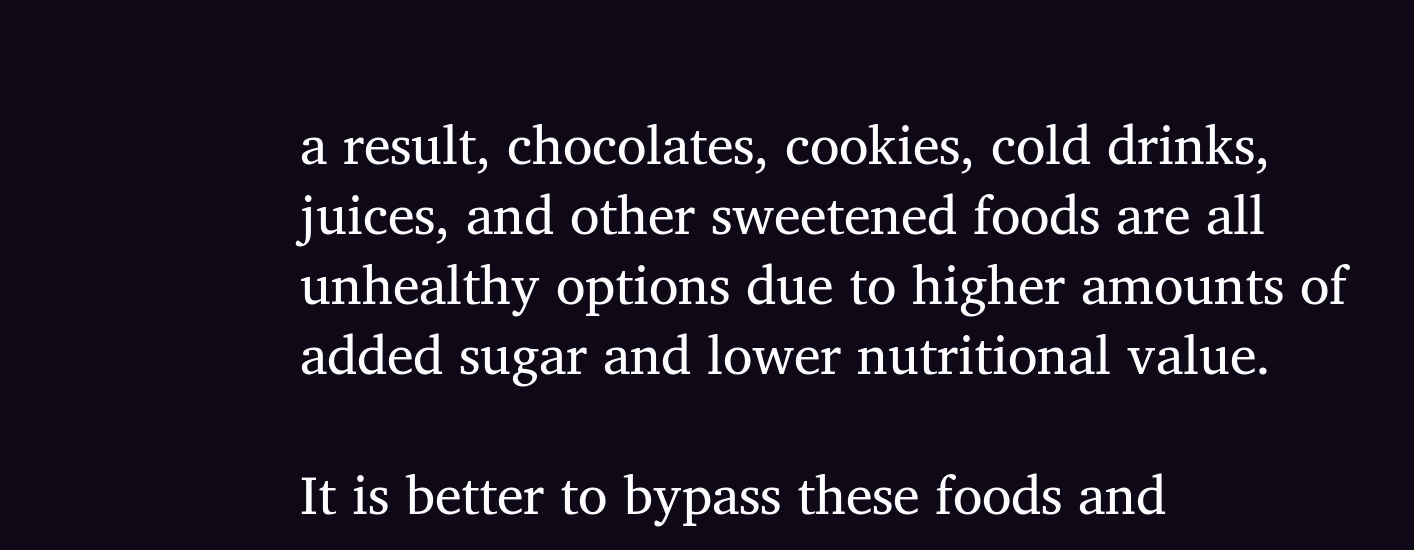a result, chocolates, cookies, cold drinks, juices, and other sweetened foods are all unhealthy options due to higher amounts of added sugar and lower nutritional value.

It is better to bypass these foods and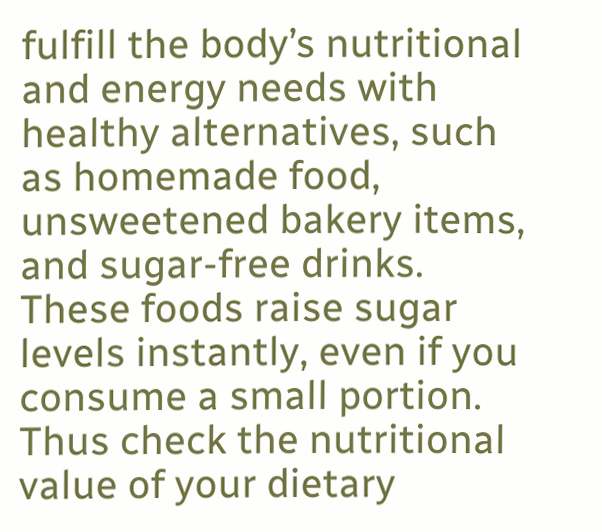fulfill the body’s nutritional and energy needs with healthy alternatives, such as homemade food, unsweetened bakery items, and sugar-free drinks. These foods raise sugar levels instantly, even if you consume a small portion. Thus check the nutritional value of your dietary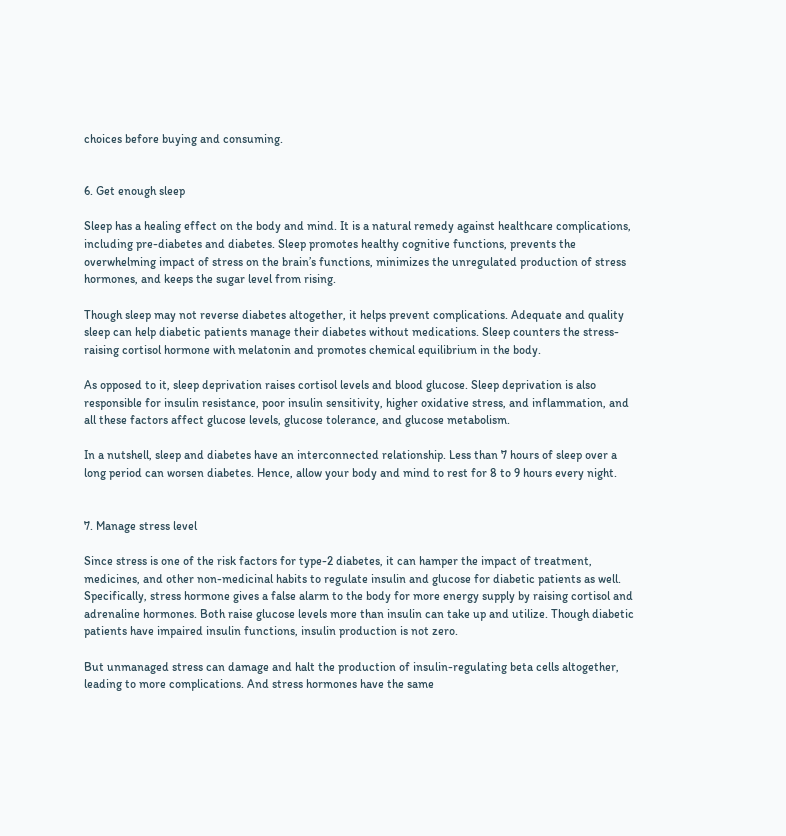choices before buying and consuming.


6. Get enough sleep

Sleep has a healing effect on the body and mind. It is a natural remedy against healthcare complications, including pre-diabetes and diabetes. Sleep promotes healthy cognitive functions, prevents the overwhelming impact of stress on the brain’s functions, minimizes the unregulated production of stress hormones, and keeps the sugar level from rising.

Though sleep may not reverse diabetes altogether, it helps prevent complications. Adequate and quality sleep can help diabetic patients manage their diabetes without medications. Sleep counters the stress-raising cortisol hormone with melatonin and promotes chemical equilibrium in the body.

As opposed to it, sleep deprivation raises cortisol levels and blood glucose. Sleep deprivation is also responsible for insulin resistance, poor insulin sensitivity, higher oxidative stress, and inflammation, and all these factors affect glucose levels, glucose tolerance, and glucose metabolism.

In a nutshell, sleep and diabetes have an interconnected relationship. Less than 7 hours of sleep over a long period can worsen diabetes. Hence, allow your body and mind to rest for 8 to 9 hours every night.


7. Manage stress level

Since stress is one of the risk factors for type-2 diabetes, it can hamper the impact of treatment, medicines, and other non-medicinal habits to regulate insulin and glucose for diabetic patients as well. Specifically, stress hormone gives a false alarm to the body for more energy supply by raising cortisol and adrenaline hormones. Both raise glucose levels more than insulin can take up and utilize. Though diabetic patients have impaired insulin functions, insulin production is not zero.

But unmanaged stress can damage and halt the production of insulin-regulating beta cells altogether, leading to more complications. And stress hormones have the same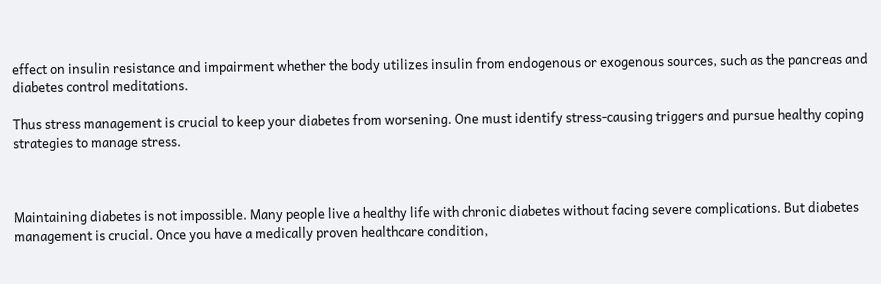effect on insulin resistance and impairment whether the body utilizes insulin from endogenous or exogenous sources, such as the pancreas and diabetes control meditations.

Thus stress management is crucial to keep your diabetes from worsening. One must identify stress-causing triggers and pursue healthy coping strategies to manage stress.



Maintaining diabetes is not impossible. Many people live a healthy life with chronic diabetes without facing severe complications. But diabetes management is crucial. Once you have a medically proven healthcare condition,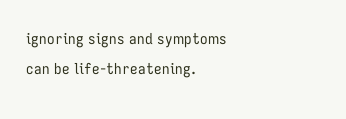ignoring signs and symptoms can be life-threatening.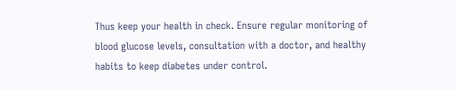Thus keep your health in check. Ensure regular monitoring of blood glucose levels, consultation with a doctor, and healthy habits to keep diabetes under control.